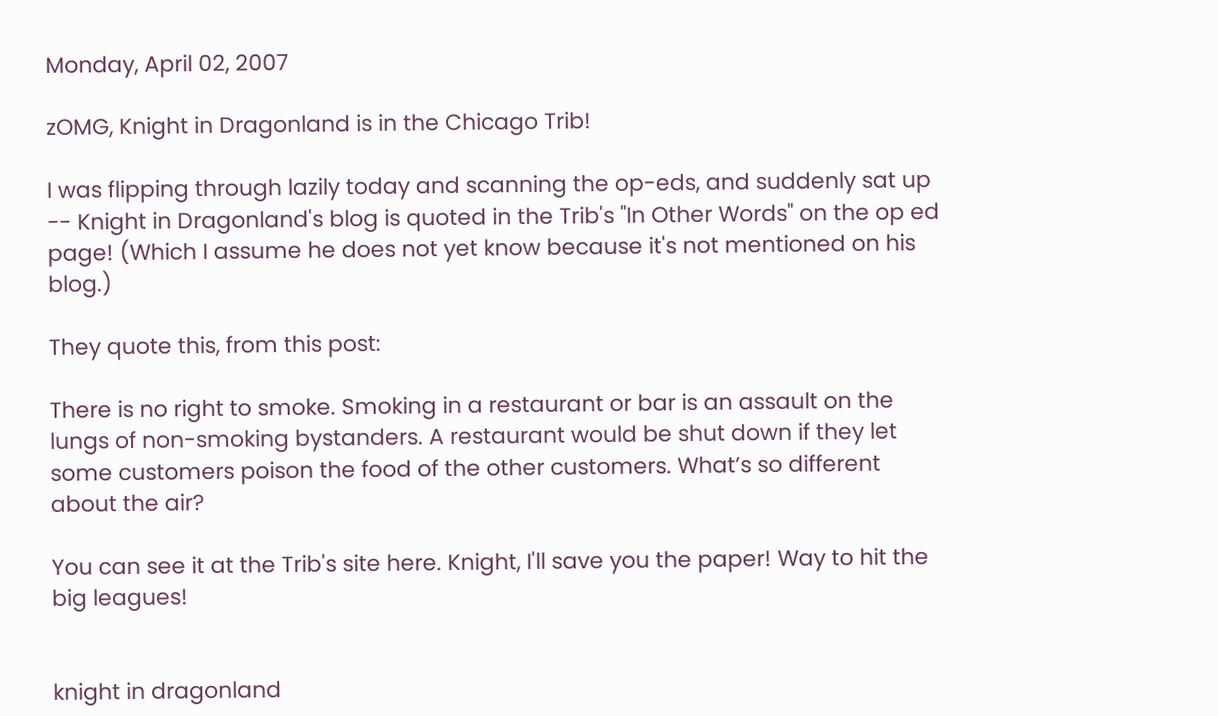Monday, April 02, 2007

zOMG, Knight in Dragonland is in the Chicago Trib!

I was flipping through lazily today and scanning the op-eds, and suddenly sat up -- Knight in Dragonland's blog is quoted in the Trib's "In Other Words" on the op ed page! (Which I assume he does not yet know because it's not mentioned on his blog.)

They quote this, from this post:

There is no right to smoke. Smoking in a restaurant or bar is an assault on the lungs of non-smoking bystanders. A restaurant would be shut down if they let some customers poison the food of the other customers. What’s so different about the air?

You can see it at the Trib's site here. Knight, I'll save you the paper! Way to hit the big leagues!


knight in dragonland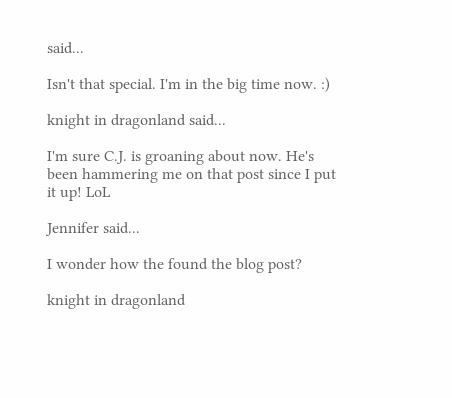said...

Isn't that special. I'm in the big time now. :)

knight in dragonland said...

I'm sure C.J. is groaning about now. He's been hammering me on that post since I put it up! LoL

Jennifer said...

I wonder how the found the blog post?

knight in dragonland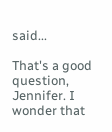said...

That's a good question, Jennifer. I wonder that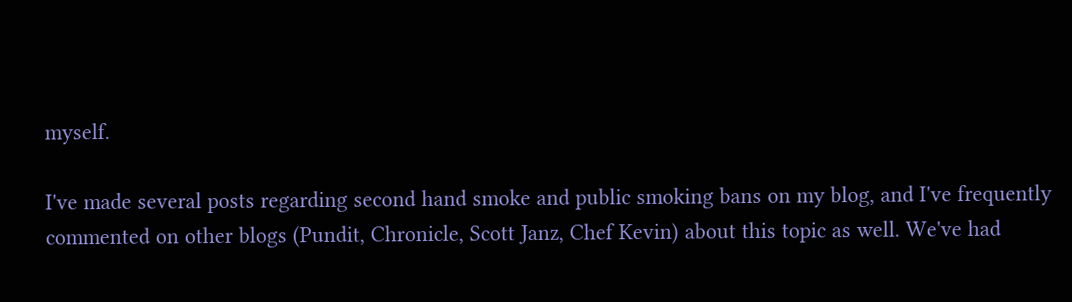myself.

I've made several posts regarding second hand smoke and public smoking bans on my blog, and I've frequently commented on other blogs (Pundit, Chronicle, Scott Janz, Chef Kevin) about this topic as well. We've had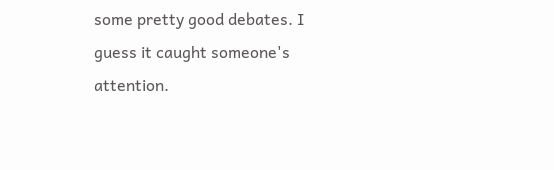some pretty good debates. I guess it caught someone's attention.